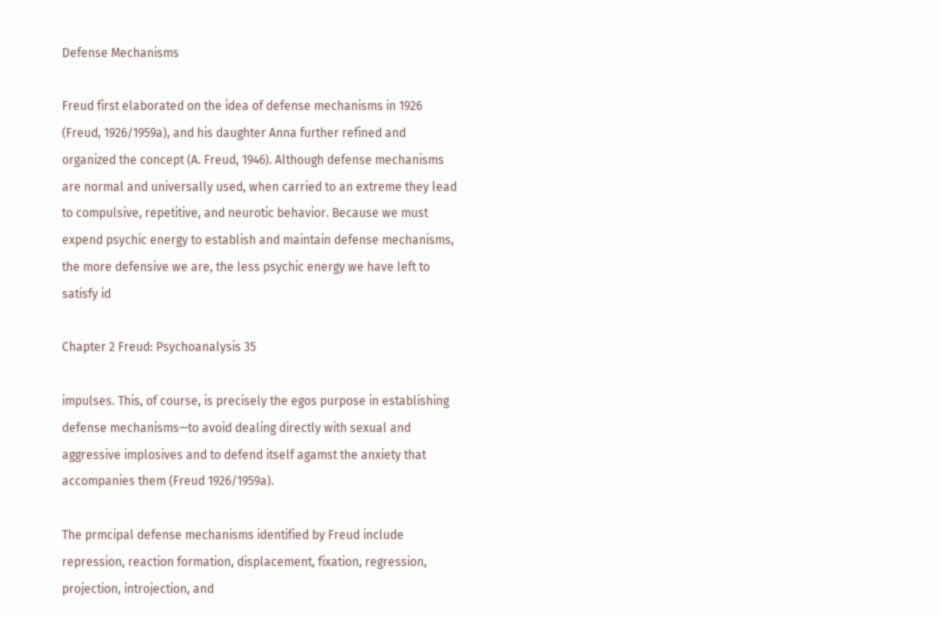Defense Mechanisms

Freud first elaborated on the idea of defense mechanisms in 1926 (Freud, 1926/1959a), and his daughter Anna further refined and organized the concept (A. Freud, 1946). Although defense mechanisms are normal and universally used, when carried to an extreme they lead to compulsive, repetitive, and neurotic behavior. Because we must expend psychic energy to establish and maintain defense mechanisms, the more defensive we are, the less psychic energy we have left to satisfy id

Chapter 2 Freud: Psychoanalysis 35

impulses. This, of course, is precisely the egos purpose in establishing defense mechanisms—to avoid dealing directly with sexual and aggressive implosives and to defend itself agamst the anxiety that accompanies them (Freud 1926/1959a).

The prmcipal defense mechanisms identified by Freud include repression, reaction formation, displacement, fixation, regression, projection, introjection, and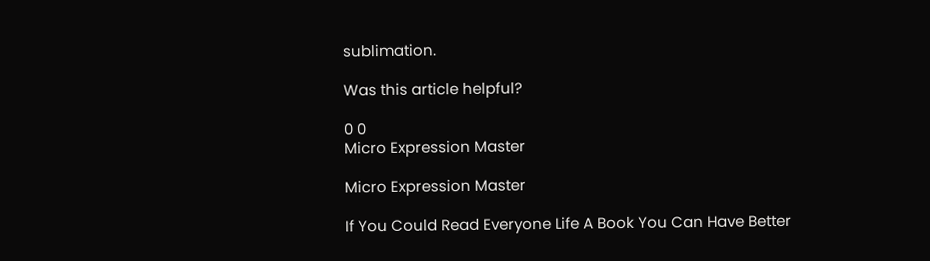sublimation.

Was this article helpful?

0 0
Micro Expression Master

Micro Expression Master

If You Could Read Everyone Life A Book You Can Have Better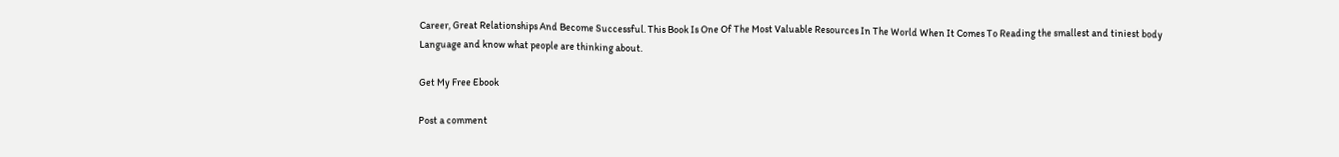Career, Great Relationships And Become Successful. This Book Is One Of The Most Valuable Resources In The World When It Comes To Reading the smallest and tiniest body Language and know what people are thinking about.

Get My Free Ebook

Post a comment